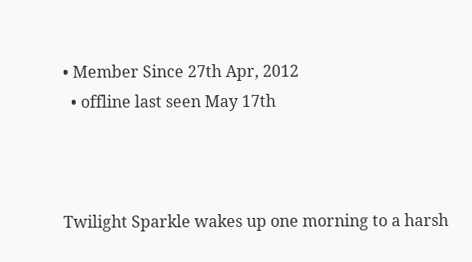• Member Since 27th Apr, 2012
  • offline last seen May 17th



Twilight Sparkle wakes up one morning to a harsh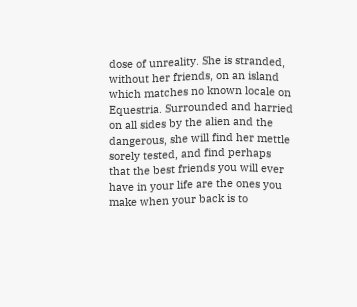dose of unreality. She is stranded, without her friends, on an island which matches no known locale on Equestria. Surrounded and harried on all sides by the alien and the dangerous, she will find her mettle sorely tested, and find perhaps that the best friends you will ever have in your life are the ones you make when your back is to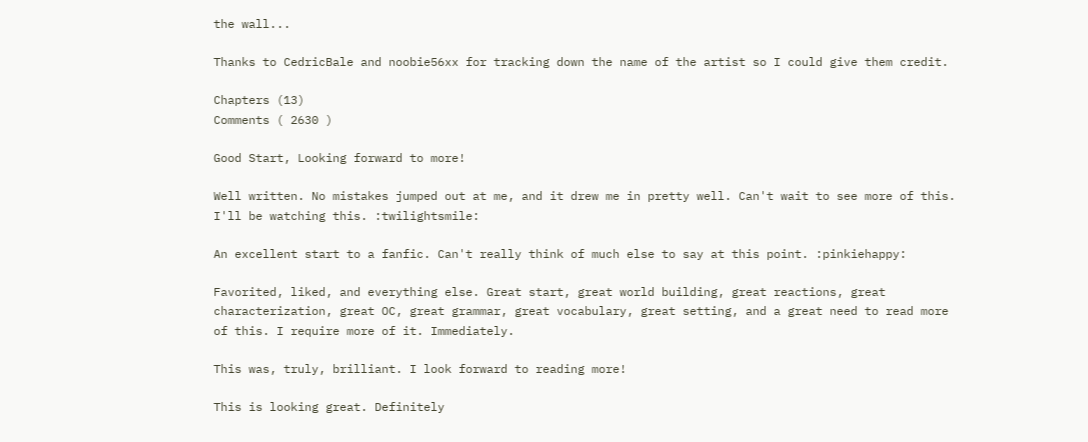the wall...

Thanks to CedricBale and noobie56xx for tracking down the name of the artist so I could give them credit.

Chapters (13)
Comments ( 2630 )

Good Start, Looking forward to more!

Well written. No mistakes jumped out at me, and it drew me in pretty well. Can't wait to see more of this. I'll be watching this. :twilightsmile:

An excellent start to a fanfic. Can't really think of much else to say at this point. :pinkiehappy:

Favorited, liked, and everything else. Great start, great world building, great reactions, great characterization, great OC, great grammar, great vocabulary, great setting, and a great need to read more of this. I require more of it. Immediately.

This was, truly, brilliant. I look forward to reading more!

This is looking great. Definitely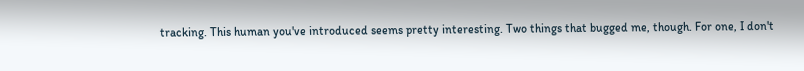tracking. This human you've introduced seems pretty interesting. Two things that bugged me, though. For one, I don't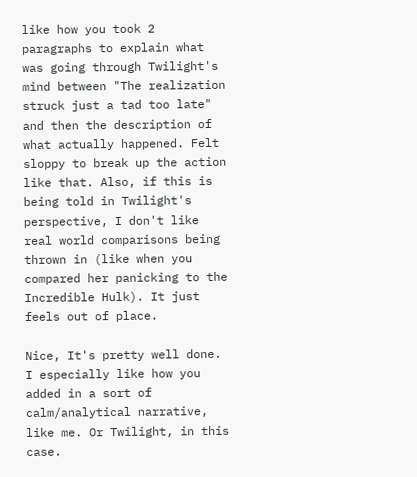like how you took 2 paragraphs to explain what was going through Twilight's mind between "The realization struck just a tad too late" and then the description of what actually happened. Felt sloppy to break up the action like that. Also, if this is being told in Twilight's perspective, I don't like real world comparisons being thrown in (like when you compared her panicking to the Incredible Hulk). It just feels out of place.

Nice, It's pretty well done. I especially like how you added in a sort of calm/analytical narrative, like me. Or Twilight, in this case.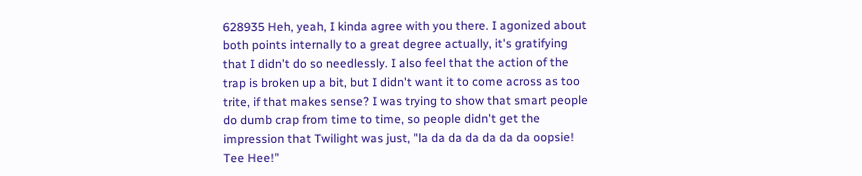628935 Heh, yeah, I kinda agree with you there. I agonized about both points internally to a great degree actually, it's gratifying that I didn't do so needlessly. I also feel that the action of the trap is broken up a bit, but I didn't want it to come across as too trite, if that makes sense? I was trying to show that smart people do dumb crap from time to time, so people didn't get the impression that Twilight was just, "la da da da da da da oopsie! Tee Hee!"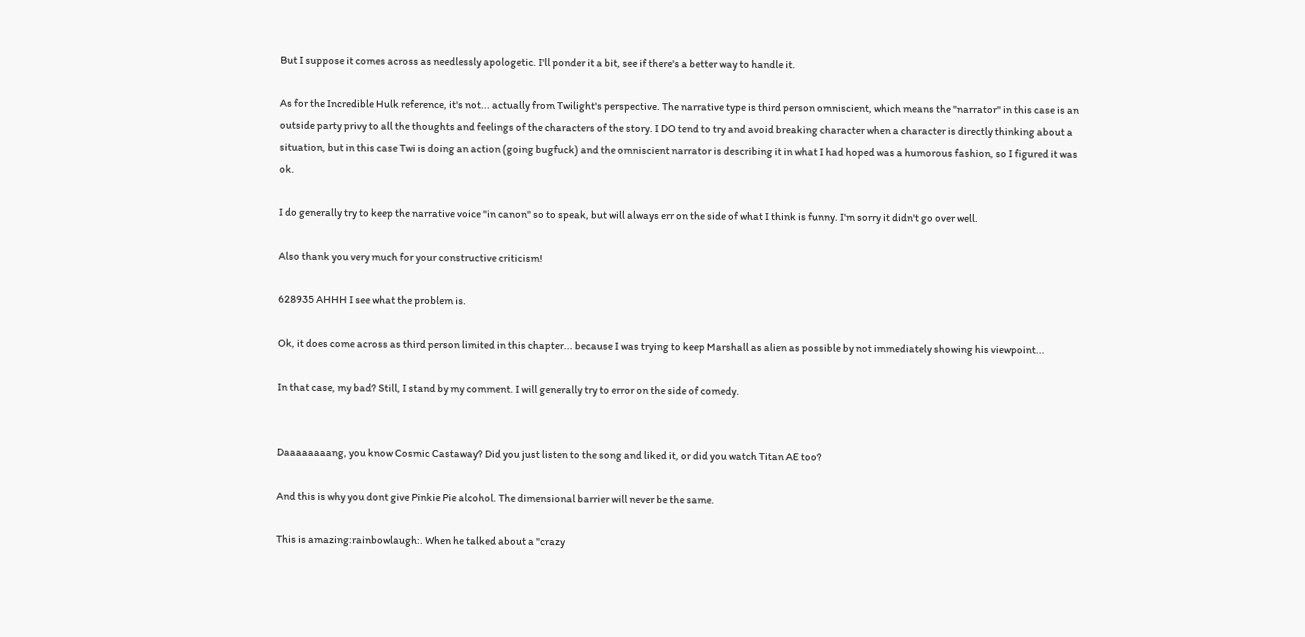But I suppose it comes across as needlessly apologetic. I'll ponder it a bit, see if there's a better way to handle it.

As for the Incredible Hulk reference, it's not... actually from Twilight's perspective. The narrative type is third person omniscient, which means the "narrator" in this case is an outside party privy to all the thoughts and feelings of the characters of the story. I DO tend to try and avoid breaking character when a character is directly thinking about a situation, but in this case Twi is doing an action (going bugfuck) and the omniscient narrator is describing it in what I had hoped was a humorous fashion, so I figured it was ok.

I do generally try to keep the narrative voice "in canon" so to speak, but will always err on the side of what I think is funny. I'm sorry it didn't go over well.

Also thank you very much for your constructive criticism!

628935 AHHH I see what the problem is.

Ok, it does come across as third person limited in this chapter... because I was trying to keep Marshall as alien as possible by not immediately showing his viewpoint...

In that case, my bad? Still, I stand by my comment. I will generally try to error on the side of comedy.


Daaaaaaaang, you know Cosmic Castaway? Did you just listen to the song and liked it, or did you watch Titan AE too?

And this is why you dont give Pinkie Pie alcohol. The dimensional barrier will never be the same.

This is amazing:rainbowlaugh:. When he talked about a "crazy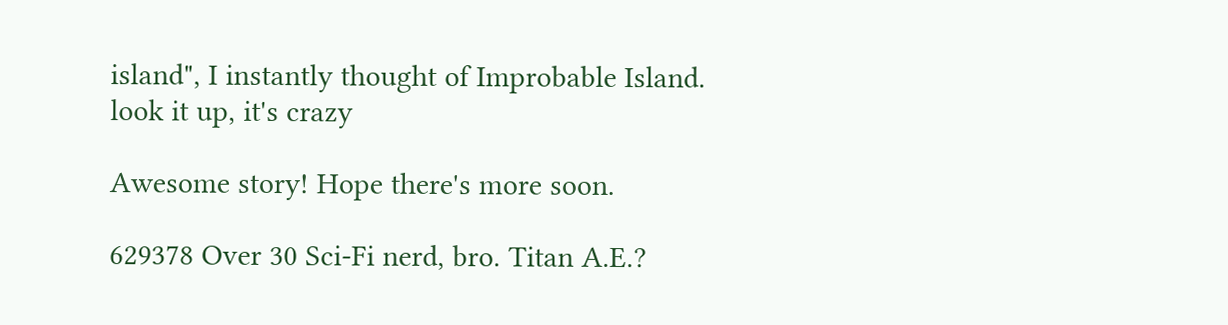island", I instantly thought of Improbable Island.
look it up, it's crazy

Awesome story! Hope there's more soon.

629378 Over 30 Sci-Fi nerd, bro. Titan A.E.?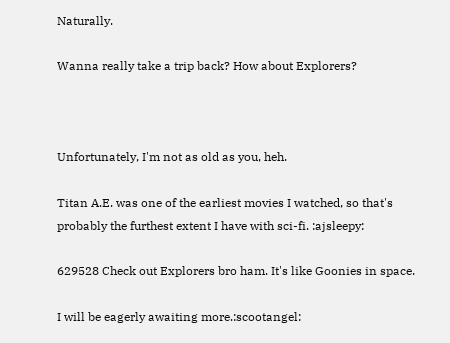Naturally.

Wanna really take a trip back? How about Explorers?



Unfortunately, I'm not as old as you, heh.

Titan A.E. was one of the earliest movies I watched, so that's probably the furthest extent I have with sci-fi. :ajsleepy:

629528 Check out Explorers bro ham. It's like Goonies in space.

I will be eagerly awaiting more.:scootangel: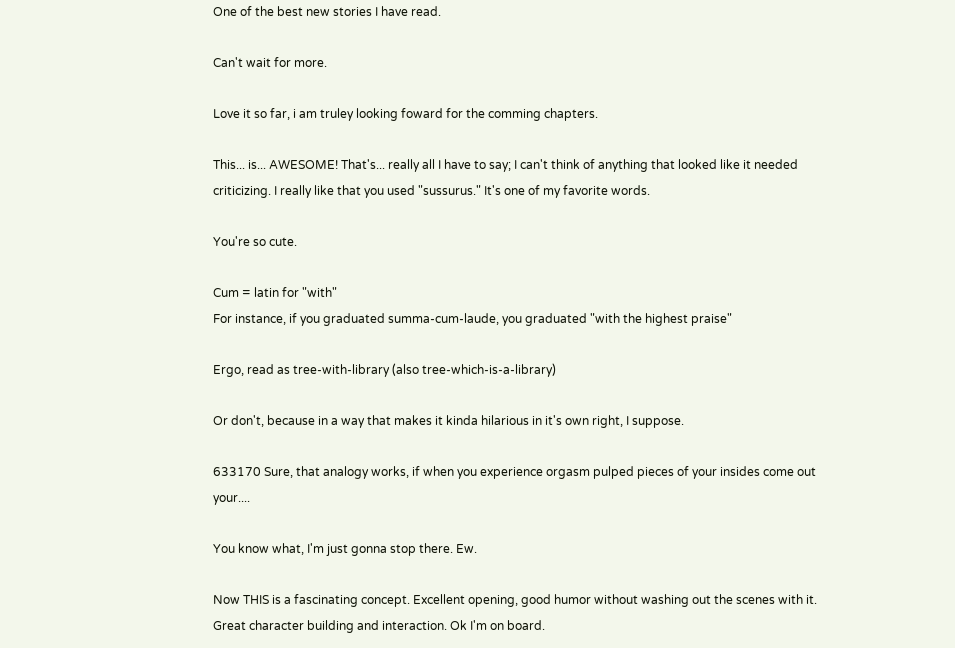One of the best new stories I have read.

Can't wait for more.

Love it so far, i am truley looking foward for the comming chapters.

This... is... AWESOME! That's... really all I have to say; I can't think of anything that looked like it needed criticizing. I really like that you used "sussurus." It's one of my favorite words.

You're so cute.

Cum = latin for "with"
For instance, if you graduated summa-cum-laude, you graduated "with the highest praise"

Ergo, read as tree-with-library (also tree-which-is-a-library)

Or don't, because in a way that makes it kinda hilarious in it's own right, I suppose.

633170 Sure, that analogy works, if when you experience orgasm pulped pieces of your insides come out your....

You know what, I'm just gonna stop there. Ew.

Now THIS is a fascinating concept. Excellent opening, good humor without washing out the scenes with it. Great character building and interaction. Ok I'm on board.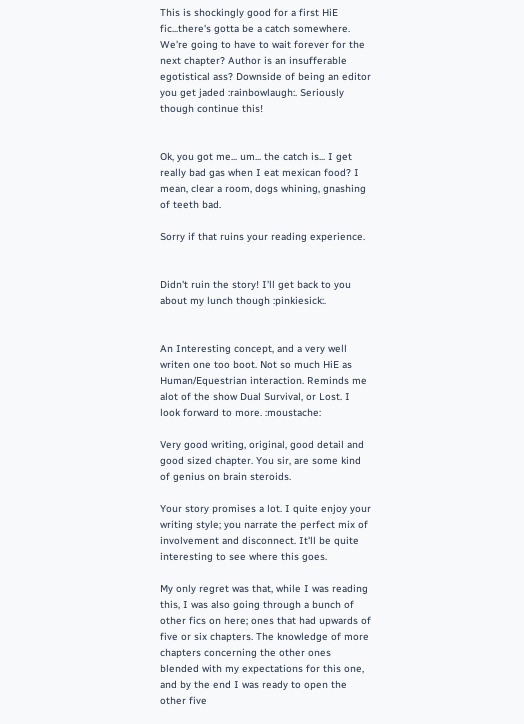This is shockingly good for a first HiE fic...there's gotta be a catch somewhere. We're going to have to wait forever for the next chapter? Author is an insufferable egotistical ass? Downside of being an editor you get jaded :rainbowlaugh:. Seriously though continue this!


Ok, you got me... um... the catch is... I get really bad gas when I eat mexican food? I mean, clear a room, dogs whining, gnashing of teeth bad.

Sorry if that ruins your reading experience.


Didn't ruin the story! I'll get back to you about my lunch though :pinkiesick:.


An Interesting concept, and a very well writen one too boot. Not so much HiE as Human/Equestrian interaction. Reminds me alot of the show Dual Survival, or Lost. I look forward to more. :moustache:

Very good writing, original, good detail and good sized chapter. You sir, are some kind of genius on brain steroids.

Your story promises a lot. I quite enjoy your writing style; you narrate the perfect mix of involvement and disconnect. It'll be quite interesting to see where this goes.

My only regret was that, while I was reading this, I was also going through a bunch of other fics on here; ones that had upwards of five or six chapters. The knowledge of more chapters concerning the other ones blended with my expectations for this one, and by the end I was ready to open the other five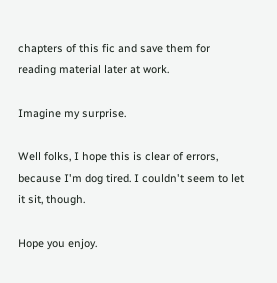chapters of this fic and save them for reading material later at work.

Imagine my surprise.

Well folks, I hope this is clear of errors, because I'm dog tired. I couldn't seem to let it sit, though.

Hope you enjoy.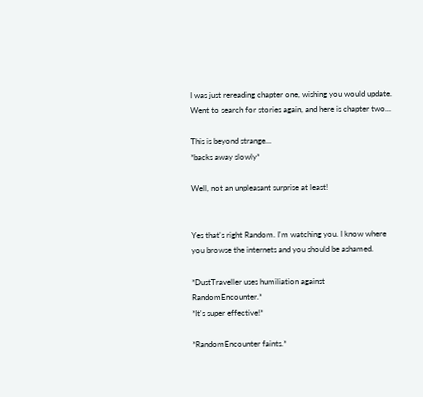I was just rereading chapter one, wishing you would update. Went to search for stories again, and here is chapter two...

This is beyond strange...
*backs away slowly*

Well, not an unpleasant surprise at least!


Yes that's right Random. I'm watching you. I know where you browse the internets and you should be ashamed.

*DustTraveller uses humiliation against RandomEncounter.*
*It's super effective!*

*RandomEncounter faints.*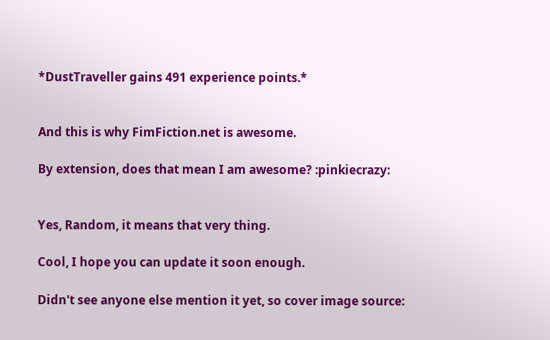*DustTraveller gains 491 experience points.*


And this is why FimFiction.net is awesome.

By extension, does that mean I am awesome? :pinkiecrazy:


Yes, Random, it means that very thing.

Cool, I hope you can update it soon enough.

Didn't see anyone else mention it yet, so cover image source: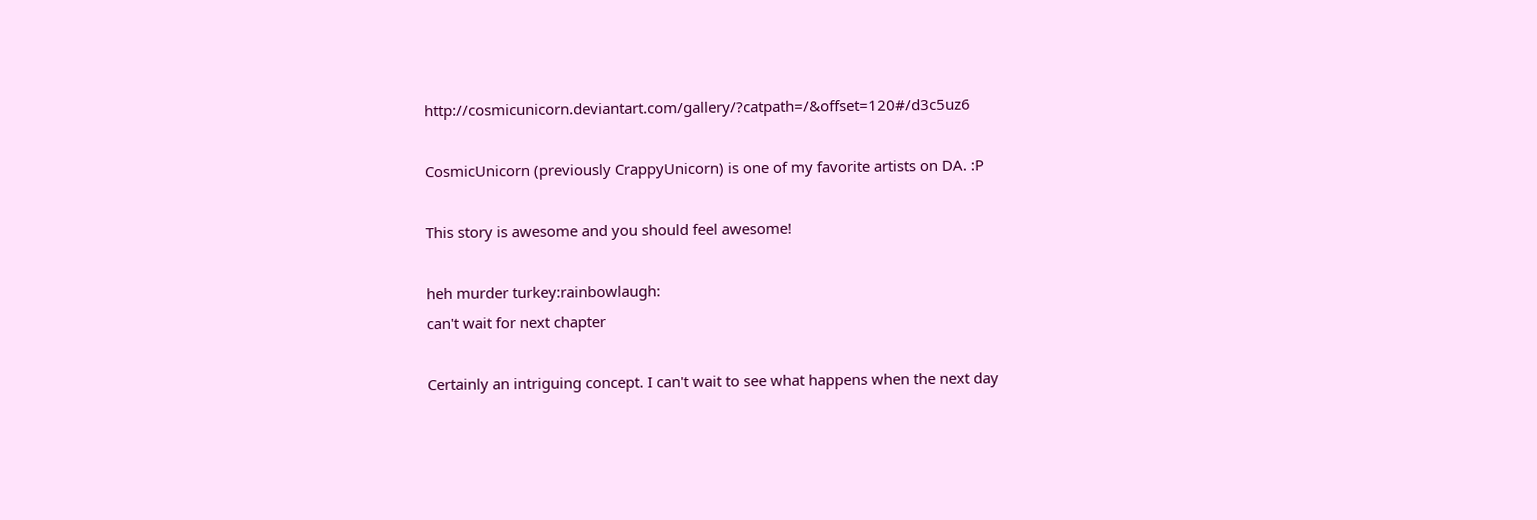http://cosmicunicorn.deviantart.com/gallery/?catpath=/&offset=120#/d3c5uz6

CosmicUnicorn (previously CrappyUnicorn) is one of my favorite artists on DA. :P

This story is awesome and you should feel awesome!

heh murder turkey:rainbowlaugh:
can't wait for next chapter

Certainly an intriguing concept. I can't wait to see what happens when the next day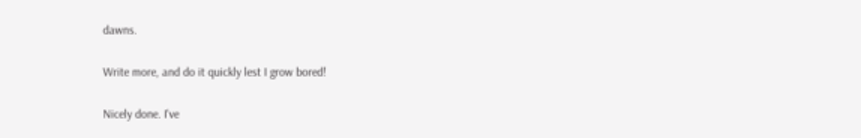dawns.

Write more, and do it quickly lest I grow bored!

Nicely done. I've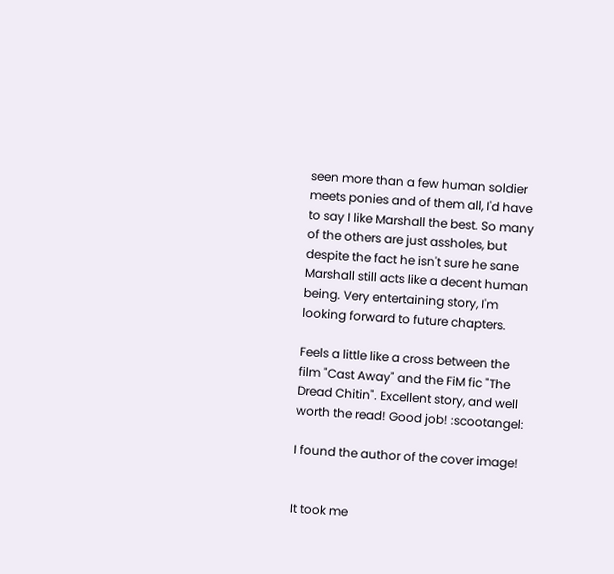seen more than a few human soldier meets ponies and of them all, I'd have to say I like Marshall the best. So many of the others are just assholes, but despite the fact he isn't sure he sane Marshall still acts like a decent human being. Very entertaining story, I'm looking forward to future chapters.

Feels a little like a cross between the film "Cast Away" and the FiM fic "The Dread Chitin". Excellent story, and well worth the read! Good job! :scootangel:

I found the author of the cover image!


It took me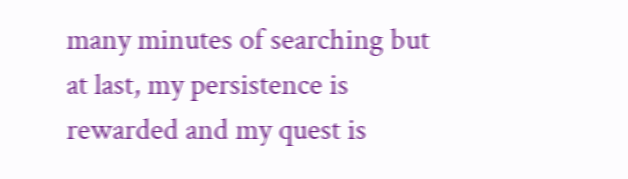many minutes of searching but at last, my persistence is rewarded and my quest is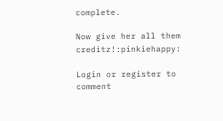complete.

Now give her all them creditz!:pinkiehappy:

Login or register to comment